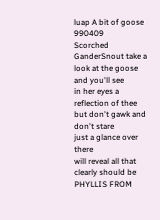luap A bit of goose 990409
Scorched GanderSnout take a look at the goose
and you'll see
in her eyes a reflection of thee
but don't gawk and don't stare
just a glance over there
will reveal all that clearly should be
PHYLLIS FROM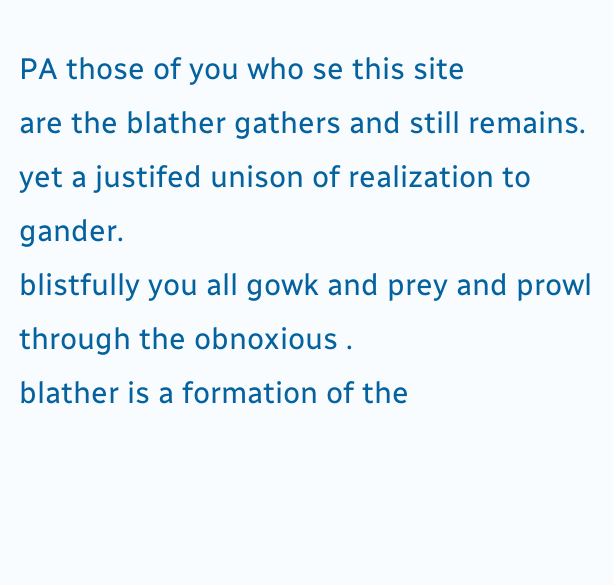PA those of you who se this site
are the blather gathers and still remains.
yet a justifed unison of realization to gander.
blistfully you all gowk and prey and prowl through the obnoxious .
blather is a formation of the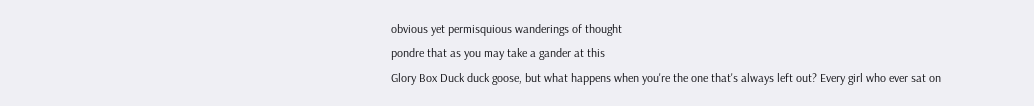obvious yet permisquious wanderings of thought
pondre that as you may take a gander at this
Glory Box Duck duck goose, but what happens when you're the one that's always left out? Every girl who ever sat on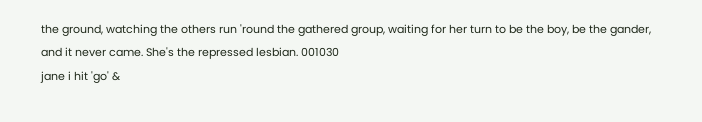the ground, watching the others run 'round the gathered group, waiting for her turn to be the boy, be the gander, and it never came. She's the repressed lesbian. 001030
jane i hit 'go' &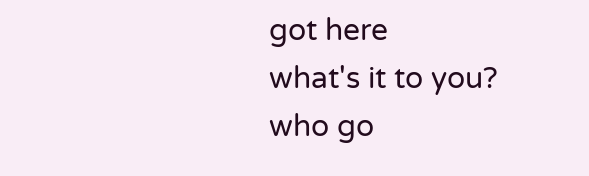got here
what's it to you?
who go